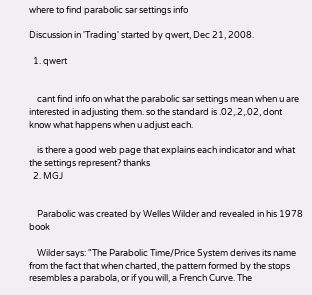where to find parabolic sar settings info

Discussion in 'Trading' started by qwert, Dec 21, 2008.

  1. qwert


    cant find info on what the parabolic sar settings mean when u are interested in adjusting them. so the standard is .02,.2,.02, dont know what happens when u adjust each.

    is there a good web page that explains each indicator and what the settings represent? thanks
  2. MGJ


    Parabolic was created by Welles Wilder and revealed in his 1978 book

    Wilder says: "The Parabolic Time/Price System derives its name from the fact that when charted, the pattern formed by the stops resembles a parabola, or if you will, a French Curve. The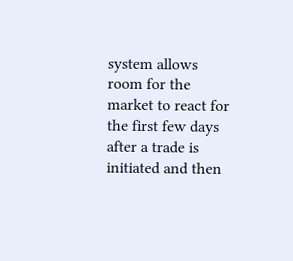system allows room for the market to react for the first few days after a trade is initiated and then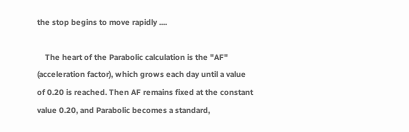the stop begins to move rapidly ....

    The heart of the Parabolic calculation is the "AF" (acceleration factor), which grows each day until a value of 0.20 is reached. Then AF remains fixed at the constant value 0.20, and Parabolic becomes a standard,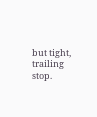but tight, trailing stop.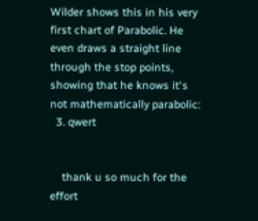Wilder shows this in his very first chart of Parabolic. He even draws a straight line through the stop points, showing that he knows it's not mathematically parabolic:
  3. qwert


    thank u so much for the effort